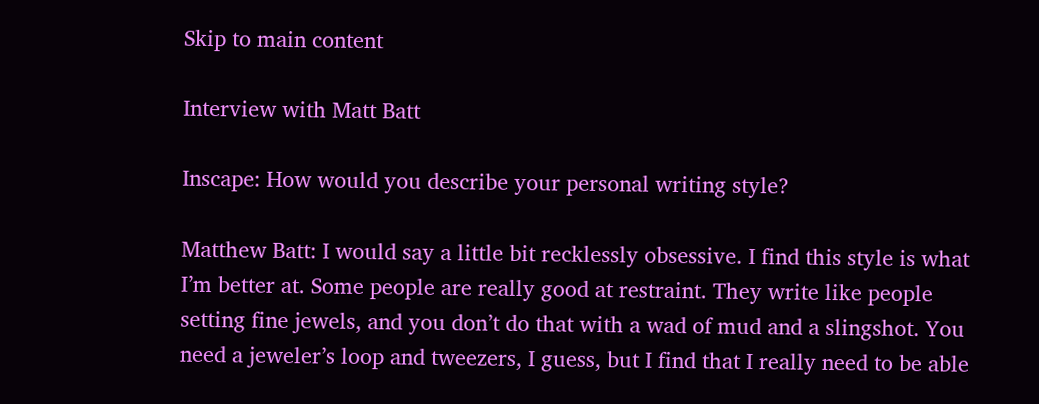Skip to main content

Interview with Matt Batt

Inscape: How would you describe your personal writing style?

Matthew Batt: I would say a little bit recklessly obsessive. I find this style is what I’m better at. Some people are really good at restraint. They write like people setting fine jewels, and you don’t do that with a wad of mud and a slingshot. You need a jeweler’s loop and tweezers, I guess, but I find that I really need to be able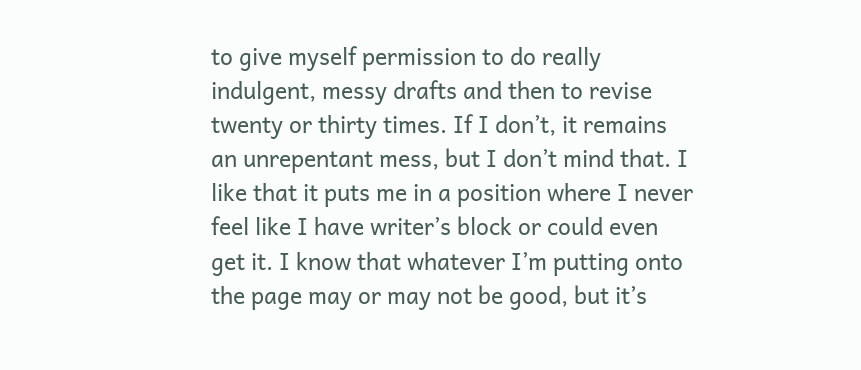to give myself permission to do really indulgent, messy drafts and then to revise twenty or thirty times. If I don’t, it remains an unrepentant mess, but I don’t mind that. I like that it puts me in a position where I never feel like I have writer’s block or could even get it. I know that whatever I’m putting onto the page may or may not be good, but it’s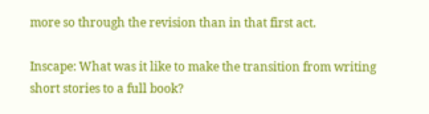more so through the revision than in that first act.

Inscape: What was it like to make the transition from writing short stories to a full book?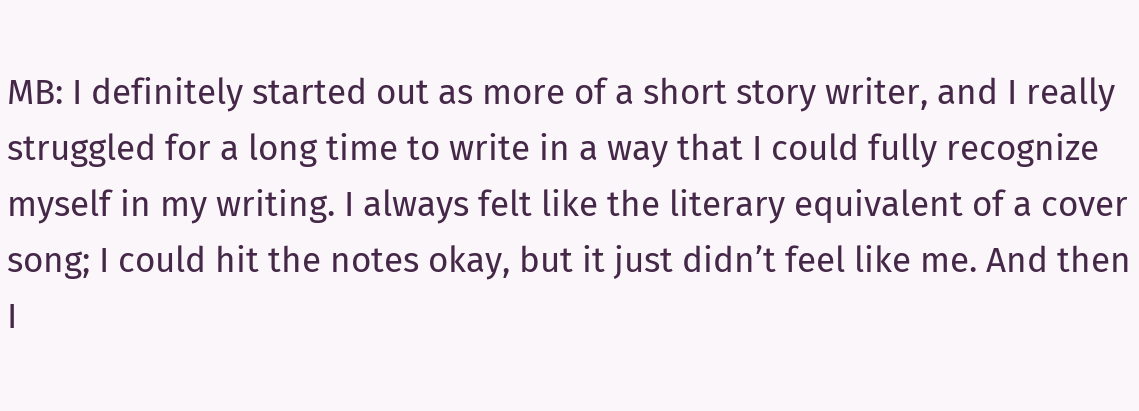MB: I definitely started out as more of a short story writer, and I really struggled for a long time to write in a way that I could fully recognize myself in my writing. I always felt like the literary equivalent of a cover song; I could hit the notes okay, but it just didn’t feel like me. And then I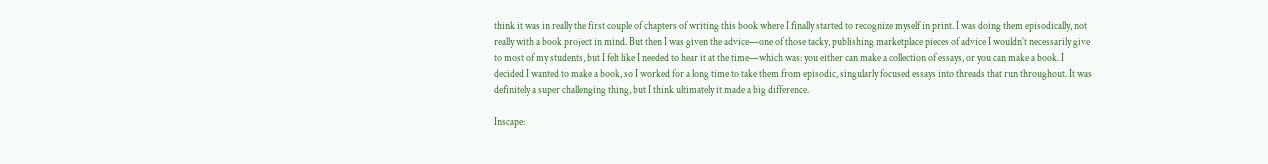think it was in really the first couple of chapters of writing this book where I finally started to recognize myself in print. I was doing them episodically, not really with a book project in mind. But then I was given the advice—one of those tacky, publishing marketplace pieces of advice I wouldn’t necessarily give to most of my students, but I felt like I needed to hear it at the time—which was: you either can make a collection of essays, or you can make a book. I decided I wanted to make a book, so I worked for a long time to take them from episodic, singularly focused essays into threads that run throughout. It was definitely a super challenging thing, but I think ultimately it made a big difference.

Inscape: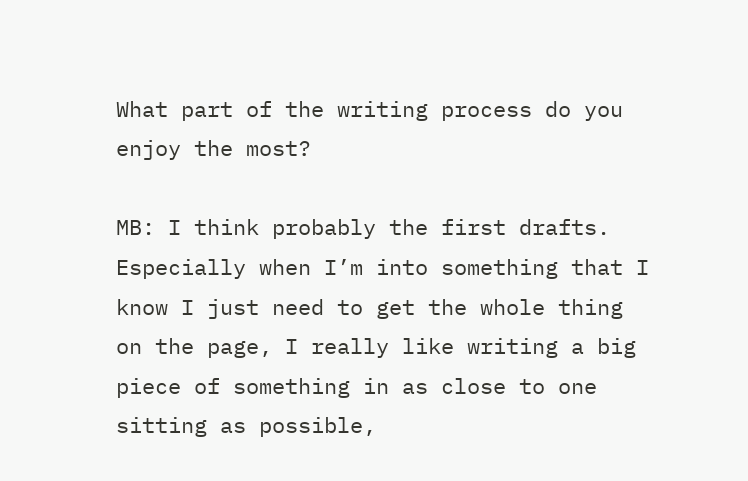What part of the writing process do you enjoy the most?

MB: I think probably the first drafts. Especially when I’m into something that I know I just need to get the whole thing on the page, I really like writing a big piece of something in as close to one sitting as possible,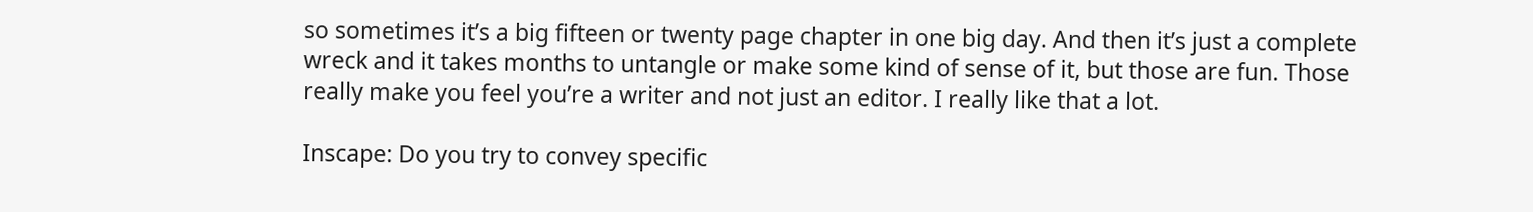so sometimes it’s a big fifteen or twenty page chapter in one big day. And then it’s just a complete wreck and it takes months to untangle or make some kind of sense of it, but those are fun. Those really make you feel you’re a writer and not just an editor. I really like that a lot.

Inscape: Do you try to convey specific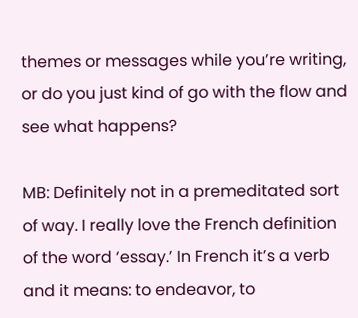themes or messages while you’re writing, or do you just kind of go with the flow and see what happens?

MB: Definitely not in a premeditated sort of way. I really love the French definition of the word ‘essay.’ In French it’s a verb and it means: to endeavor, to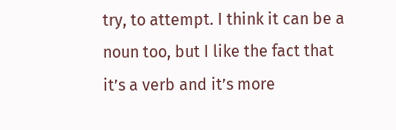try, to attempt. I think it can be a noun too, but I like the fact that it’s a verb and it’s more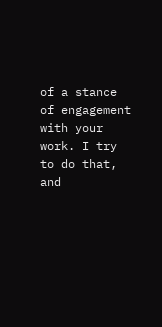of a stance of engagement with your work. I try to do that, and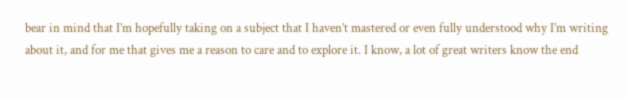bear in mind that I’m hopefully taking on a subject that I haven’t mastered or even fully understood why I’m writing about it, and for me that gives me a reason to care and to explore it. I know, a lot of great writers know the end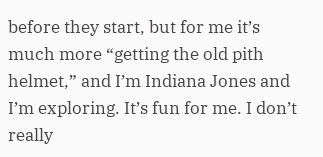before they start, but for me it’s much more “getting the old pith helmet,” and I’m Indiana Jones and I’m exploring. It’s fun for me. I don’t really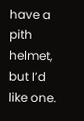have a pith helmet, but I’d like one.